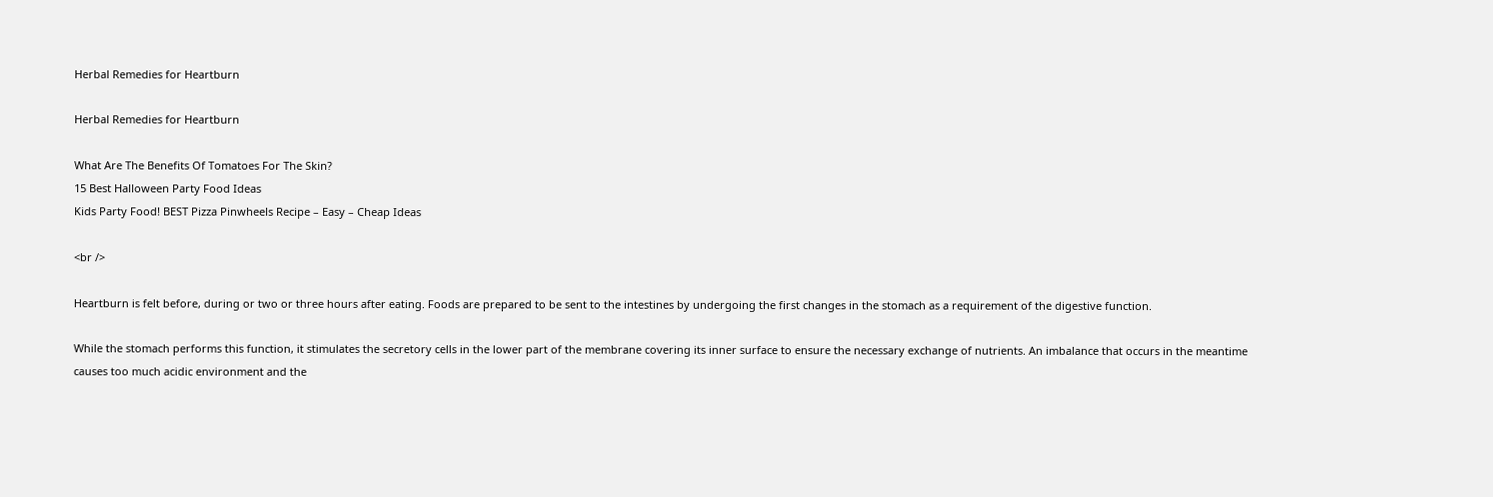Herbal Remedies for Heartburn

Herbal Remedies for Heartburn

What Are The Benefits Of Tomatoes For The Skin?
15 Best Halloween Party Food Ideas
Kids Party Food! BEST Pizza Pinwheels Recipe – Easy – Cheap Ideas

<br />

Heartburn is felt before, during or two or three hours after eating. Foods are prepared to be sent to the intestines by undergoing the first changes in the stomach as a requirement of the digestive function.

While the stomach performs this function, it stimulates the secretory cells in the lower part of the membrane covering its inner surface to ensure the necessary exchange of nutrients. An imbalance that occurs in the meantime causes too much acidic environment and the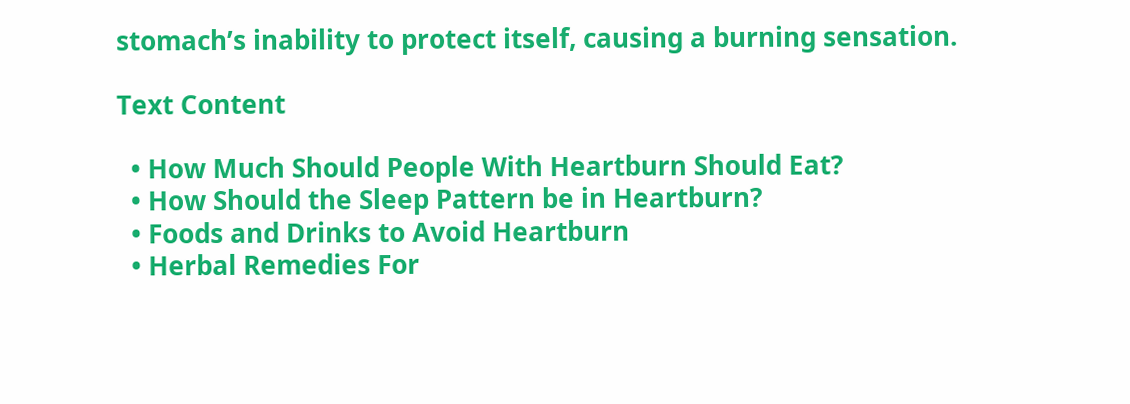stomach’s inability to protect itself, causing a burning sensation.

Text Content

  • How Much Should People With Heartburn Should Eat?
  • How Should the Sleep Pattern be in Heartburn?
  • Foods and Drinks to Avoid Heartburn
  • Herbal Remedies For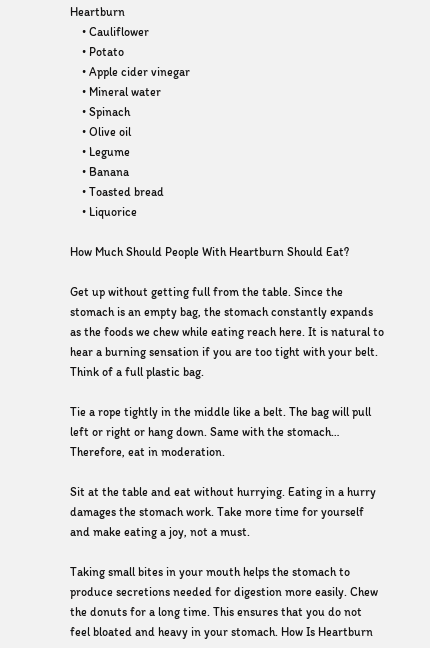Heartburn
    • Cauliflower
    • Potato
    • Apple cider vinegar
    • Mineral water
    • Spinach
    • Olive oil
    • Legume
    • Banana
    • Toasted bread
    • Liquorice

How Much Should People With Heartburn Should Eat?

Get up without getting full from the table. Since the stomach is an empty bag, the stomach constantly expands as the foods we chew while eating reach here. It is natural to hear a burning sensation if you are too tight with your belt. Think of a full plastic bag.

Tie a rope tightly in the middle like a belt. The bag will pull left or right or hang down. Same with the stomach… Therefore, eat in moderation.

Sit at the table and eat without hurrying. Eating in a hurry damages the stomach work. Take more time for yourself and make eating a joy, not a must.

Taking small bites in your mouth helps the stomach to produce secretions needed for digestion more easily. Chew the donuts for a long time. This ensures that you do not feel bloated and heavy in your stomach. How Is Heartburn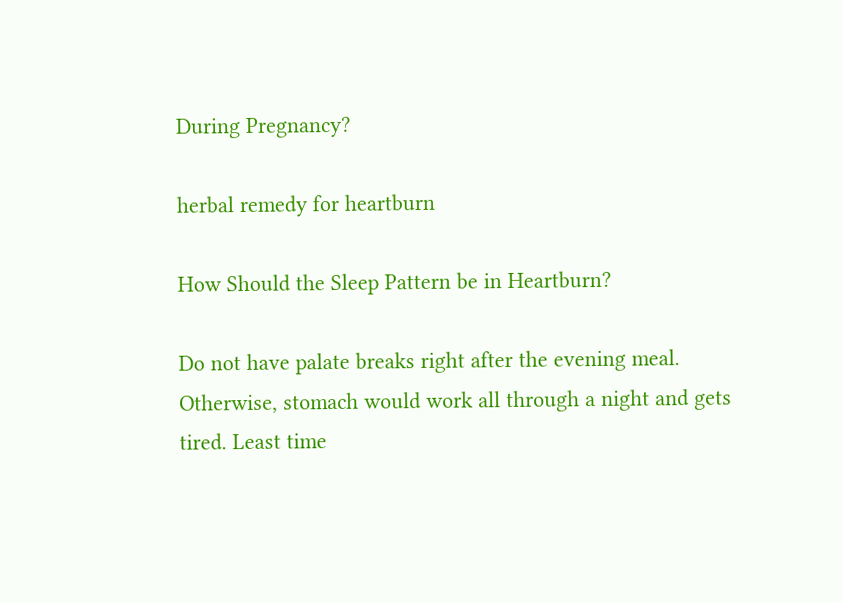During Pregnancy?

herbal remedy for heartburn

How Should the Sleep Pattern be in Heartburn?

Do not have palate breaks right after the evening meal. Otherwise, stomach would work all through a night and gets tired. Least time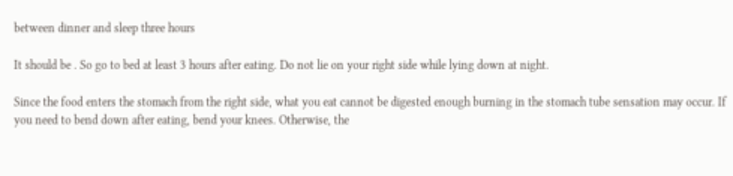between dinner and sleep three hours

It should be . So go to bed at least 3 hours after eating. Do not lie on your right side while lying down at night.

Since the food enters the stomach from the right side, what you eat cannot be digested enough burning in the stomach tube sensation may occur. If you need to bend down after eating, bend your knees. Otherwise, the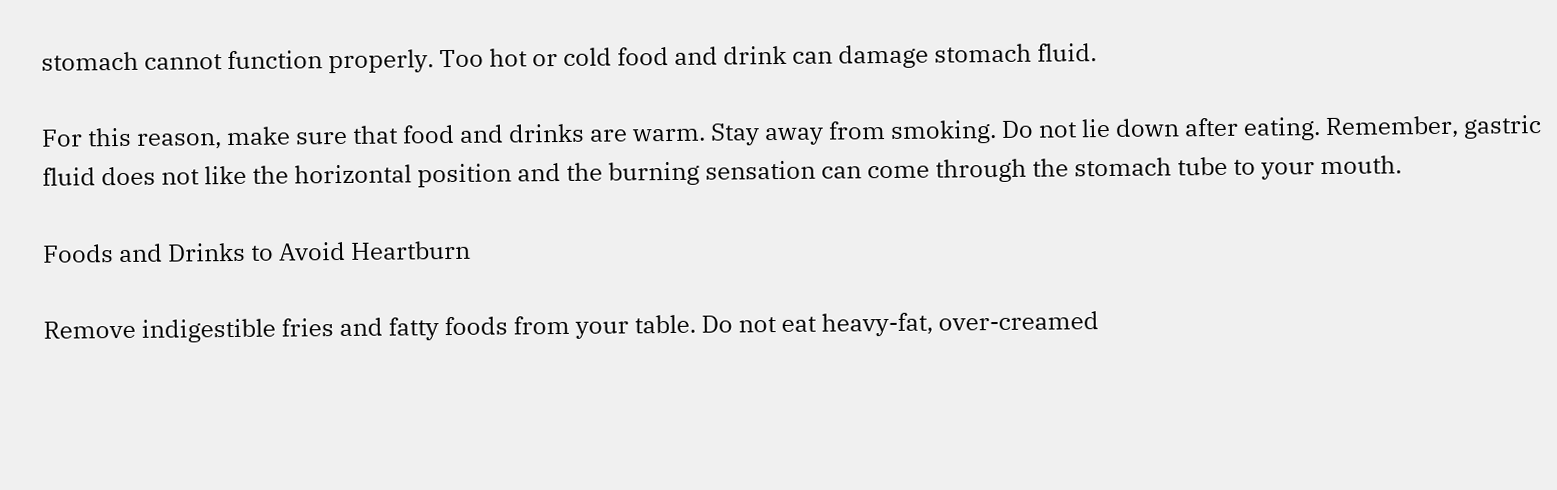stomach cannot function properly. Too hot or cold food and drink can damage stomach fluid.

For this reason, make sure that food and drinks are warm. Stay away from smoking. Do not lie down after eating. Remember, gastric fluid does not like the horizontal position and the burning sensation can come through the stomach tube to your mouth.

Foods and Drinks to Avoid Heartburn

Remove indigestible fries and fatty foods from your table. Do not eat heavy-fat, over-creamed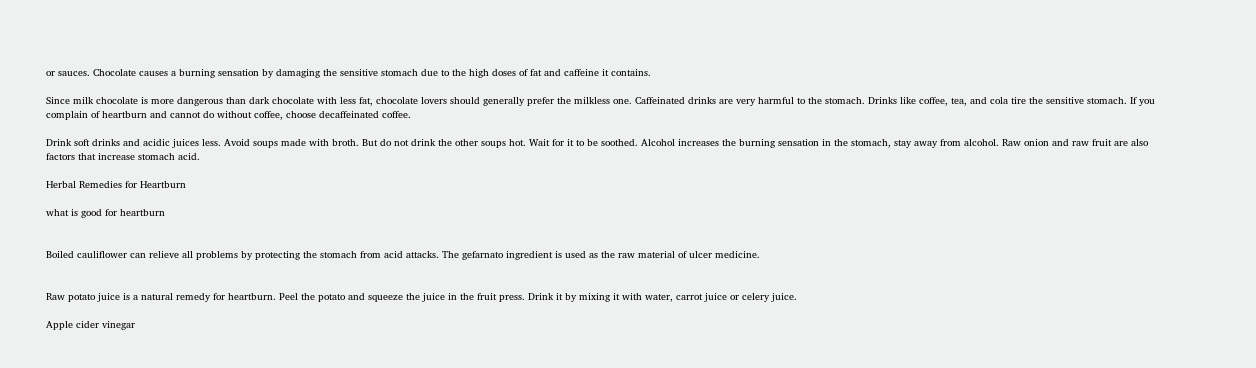or sauces. Chocolate causes a burning sensation by damaging the sensitive stomach due to the high doses of fat and caffeine it contains.

Since milk chocolate is more dangerous than dark chocolate with less fat, chocolate lovers should generally prefer the milkless one. Caffeinated drinks are very harmful to the stomach. Drinks like coffee, tea, and cola tire the sensitive stomach. If you complain of heartburn and cannot do without coffee, choose decaffeinated coffee.

Drink soft drinks and acidic juices less. Avoid soups made with broth. But do not drink the other soups hot. Wait for it to be soothed. Alcohol increases the burning sensation in the stomach, stay away from alcohol. Raw onion and raw fruit are also factors that increase stomach acid.

Herbal Remedies for Heartburn

what is good for heartburn


Boiled cauliflower can relieve all problems by protecting the stomach from acid attacks. The gefarnato ingredient is used as the raw material of ulcer medicine.


Raw potato juice is a natural remedy for heartburn. Peel the potato and squeeze the juice in the fruit press. Drink it by mixing it with water, carrot juice or celery juice.

Apple cider vinegar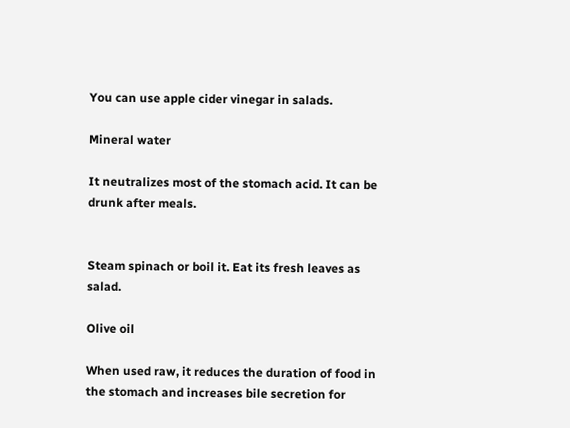You can use apple cider vinegar in salads.

Mineral water

It neutralizes most of the stomach acid. It can be drunk after meals.


Steam spinach or boil it. Eat its fresh leaves as salad.

Olive oil

When used raw, it reduces the duration of food in the stomach and increases bile secretion for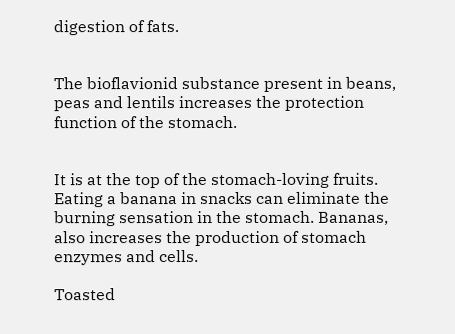digestion of fats.


The bioflavionid substance present in beans, peas and lentils increases the protection function of the stomach.


It is at the top of the stomach-loving fruits. Eating a banana in snacks can eliminate the burning sensation in the stomach. Bananas, also increases the production of stomach enzymes and cells.

Toasted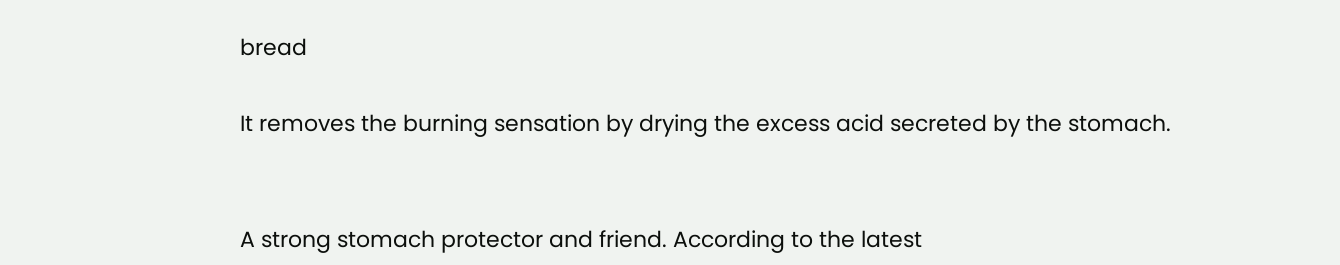bread

It removes the burning sensation by drying the excess acid secreted by the stomach.


A strong stomach protector and friend. According to the latest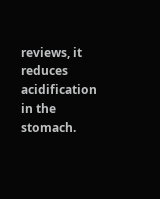reviews, it reduces acidification in the stomach.